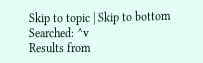Skip to topic | Skip to bottom
Searched: ^v
Results from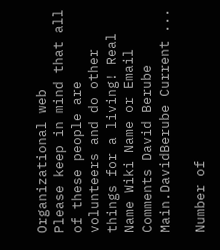Organizational web
Please keep in mind that all of these people are volunteers and do other things for a living! Real Name Wiki Name or Email Comments David Berube Main.DavidBerube Current ...

Number of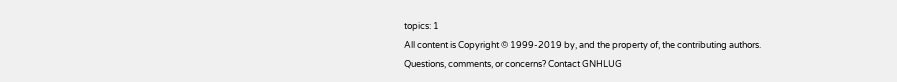topics: 1
All content is Copyright © 1999-2019 by, and the property of, the contributing authors.
Questions, comments, or concerns? Contact GNHLUG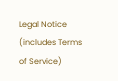Legal Notice (includes Terms of Service)